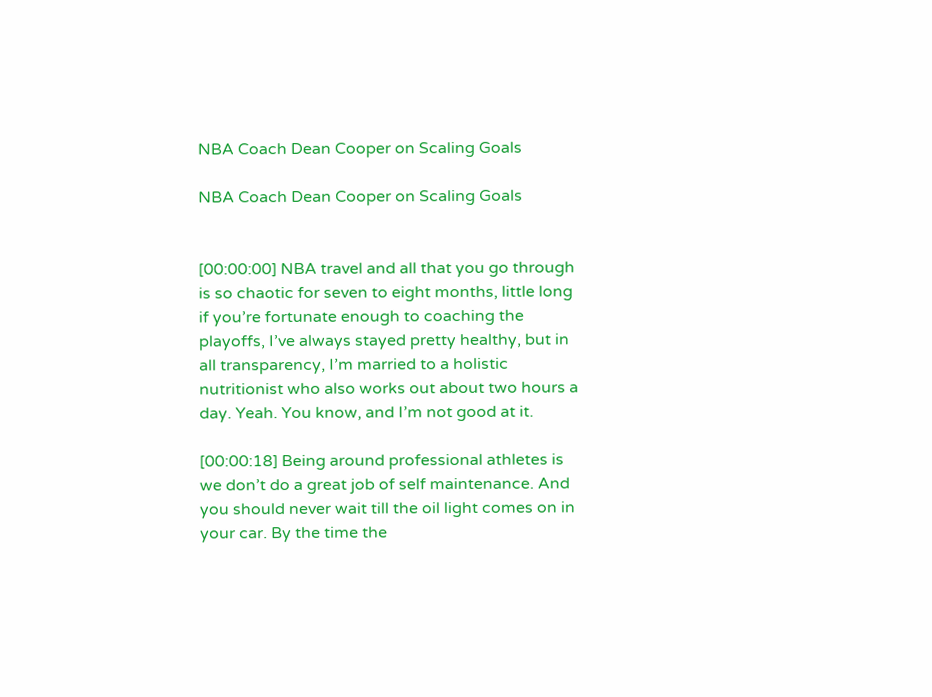NBA Coach Dean Cooper on Scaling Goals

NBA Coach Dean Cooper on Scaling Goals


[00:00:00] NBA travel and all that you go through is so chaotic for seven to eight months, little long if you’re fortunate enough to coaching the playoffs, I’ve always stayed pretty healthy, but in all transparency, I’m married to a holistic nutritionist who also works out about two hours a day. Yeah. You know, and I’m not good at it.

[00:00:18] Being around professional athletes is we don’t do a great job of self maintenance. And you should never wait till the oil light comes on in your car. By the time the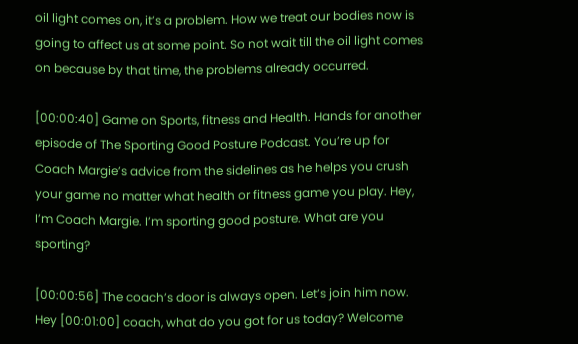oil light comes on, it’s a problem. How we treat our bodies now is going to affect us at some point. So not wait till the oil light comes on because by that time, the problems already occurred.

[00:00:40] Game on Sports, fitness and Health. Hands for another episode of The Sporting Good Posture Podcast. You’re up for Coach Margie’s advice from the sidelines as he helps you crush your game no matter what health or fitness game you play. Hey, I’m Coach Margie. I’m sporting good posture. What are you sporting?

[00:00:56] The coach’s door is always open. Let’s join him now. Hey [00:01:00] coach, what do you got for us today? Welcome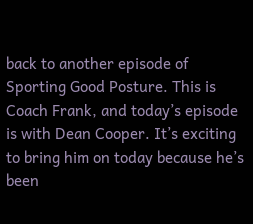back to another episode of Sporting Good Posture. This is Coach Frank, and today’s episode is with Dean Cooper. It’s exciting to bring him on today because he’s been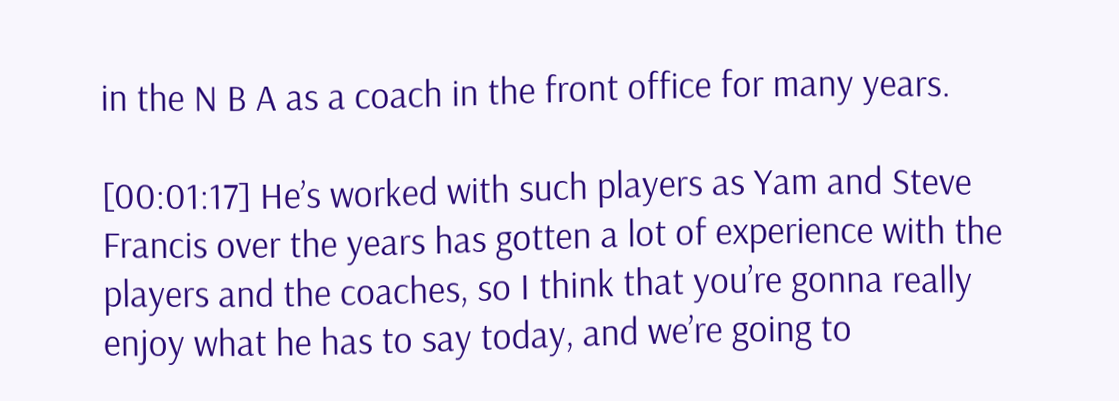in the N B A as a coach in the front office for many years.

[00:01:17] He’s worked with such players as Yam and Steve Francis over the years has gotten a lot of experience with the players and the coaches, so I think that you’re gonna really enjoy what he has to say today, and we’re going to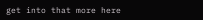get into that more here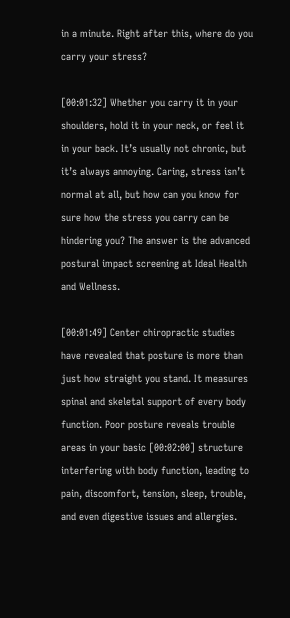in a minute. Right after this, where do you carry your stress?

[00:01:32] Whether you carry it in your shoulders, hold it in your neck, or feel it in your back. It’s usually not chronic, but it’s always annoying. Caring, stress isn’t normal at all, but how can you know for sure how the stress you carry can be hindering you? The answer is the advanced postural impact screening at Ideal Health and Wellness.

[00:01:49] Center chiropractic studies have revealed that posture is more than just how straight you stand. It measures spinal and skeletal support of every body function. Poor posture reveals trouble areas in your basic [00:02:00] structure interfering with body function, leading to pain, discomfort, tension, sleep, trouble, and even digestive issues and allergies.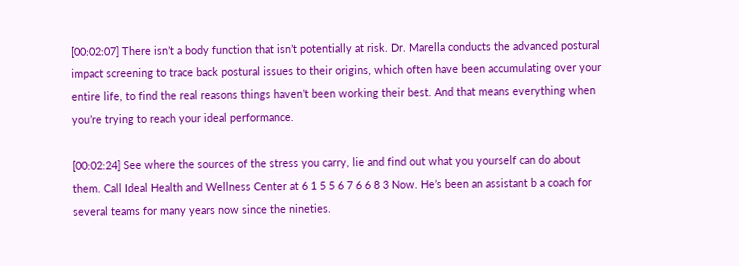[00:02:07] There isn’t a body function that isn’t potentially at risk. Dr. Marella conducts the advanced postural impact screening to trace back postural issues to their origins, which often have been accumulating over your entire life, to find the real reasons things haven’t been working their best. And that means everything when you’re trying to reach your ideal performance.

[00:02:24] See where the sources of the stress you carry, lie and find out what you yourself can do about them. Call Ideal Health and Wellness Center at 6 1 5 5 6 7 6 6 8 3 Now. He’s been an assistant b a coach for several teams for many years now since the nineties.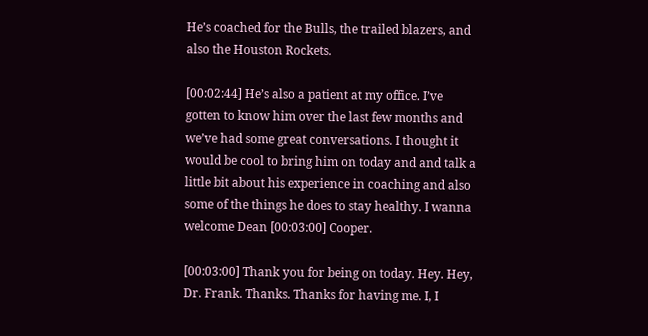He’s coached for the Bulls, the trailed blazers, and also the Houston Rockets.

[00:02:44] He’s also a patient at my office. I’ve gotten to know him over the last few months and we’ve had some great conversations. I thought it would be cool to bring him on today and and talk a little bit about his experience in coaching and also some of the things he does to stay healthy. I wanna welcome Dean [00:03:00] Cooper.

[00:03:00] Thank you for being on today. Hey. Hey, Dr. Frank. Thanks. Thanks for having me. I, I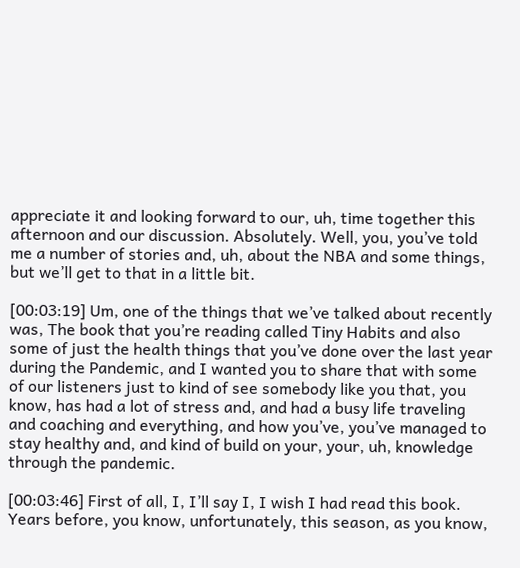appreciate it and looking forward to our, uh, time together this afternoon and our discussion. Absolutely. Well, you, you’ve told me a number of stories and, uh, about the NBA and some things, but we’ll get to that in a little bit.

[00:03:19] Um, one of the things that we’ve talked about recently was, The book that you’re reading called Tiny Habits and also some of just the health things that you’ve done over the last year during the Pandemic, and I wanted you to share that with some of our listeners just to kind of see somebody like you that, you know, has had a lot of stress and, and had a busy life traveling and coaching and everything, and how you’ve, you’ve managed to stay healthy and, and kind of build on your, your, uh, knowledge through the pandemic.

[00:03:46] First of all, I, I’ll say I, I wish I had read this book. Years before, you know, unfortunately, this season, as you know,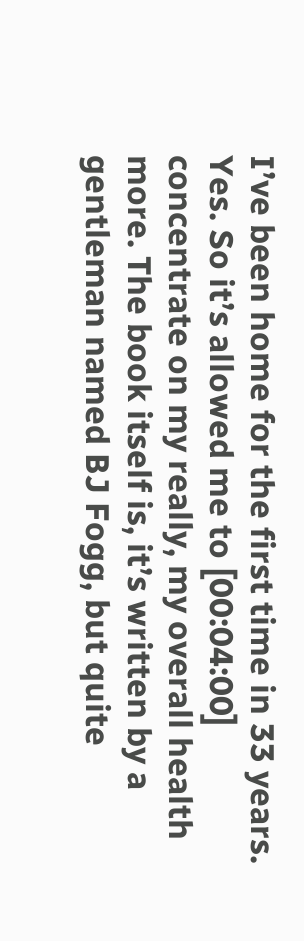I’ve been home for the first time in 33 years. Yes. So it’s allowed me to [00:04:00] concentrate on my really, my overall health more. The book itself is, it’s written by a gentleman named BJ Fogg, but quite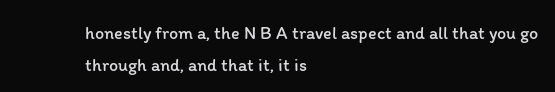honestly from a, the N B A travel aspect and all that you go through and, and that it, it is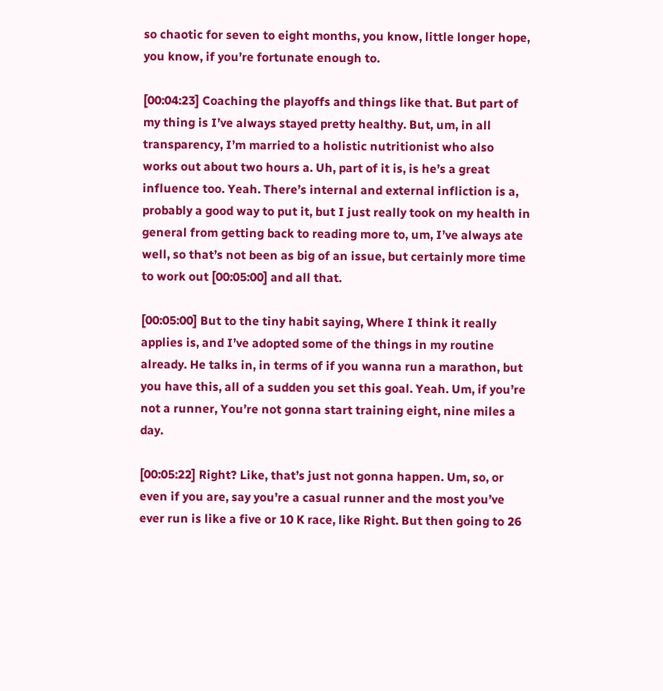so chaotic for seven to eight months, you know, little longer hope, you know, if you’re fortunate enough to.

[00:04:23] Coaching the playoffs and things like that. But part of my thing is I’ve always stayed pretty healthy. But, um, in all transparency, I’m married to a holistic nutritionist who also works out about two hours a. Uh, part of it is, is he’s a great influence too. Yeah. There’s internal and external infliction is a, probably a good way to put it, but I just really took on my health in general from getting back to reading more to, um, I’ve always ate well, so that’s not been as big of an issue, but certainly more time to work out [00:05:00] and all that.

[00:05:00] But to the tiny habit saying, Where I think it really applies is, and I’ve adopted some of the things in my routine already. He talks in, in terms of if you wanna run a marathon, but you have this, all of a sudden you set this goal. Yeah. Um, if you’re not a runner, You’re not gonna start training eight, nine miles a day.

[00:05:22] Right? Like, that’s just not gonna happen. Um, so, or even if you are, say you’re a casual runner and the most you’ve ever run is like a five or 10 K race, like Right. But then going to 26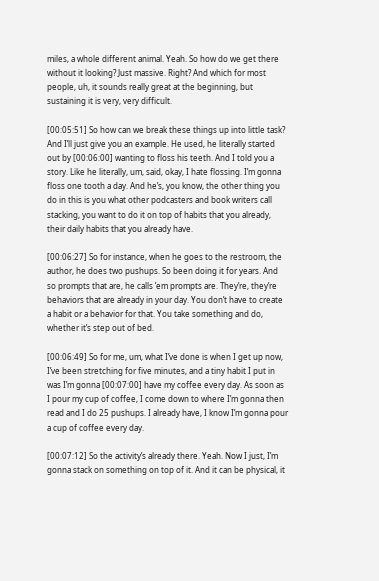miles, a whole different animal. Yeah. So how do we get there without it looking? Just massive. Right? And which for most people, uh, it sounds really great at the beginning, but sustaining it is very, very difficult.

[00:05:51] So how can we break these things up into little task? And I’ll just give you an example. He used, he literally started out by [00:06:00] wanting to floss his teeth. And I told you a story. Like he literally, um, said, okay, I hate flossing. I’m gonna floss one tooth a day. And he’s, you know, the other thing you do in this is you what other podcasters and book writers call stacking, you want to do it on top of habits that you already, their daily habits that you already have.

[00:06:27] So for instance, when he goes to the restroom, the author, he does two pushups. So been doing it for years. And so prompts that are, he calls ’em prompts are. They’re, they’re behaviors that are already in your day. You don’t have to create a habit or a behavior for that. You take something and do, whether it’s step out of bed.

[00:06:49] So for me, um, what I’ve done is when I get up now, I’ve been stretching for five minutes, and a tiny habit I put in was I’m gonna [00:07:00] have my coffee every day. As soon as I pour my cup of coffee, I come down to where I’m gonna then read and I do 25 pushups. I already have, I know I’m gonna pour a cup of coffee every day.

[00:07:12] So the activity’s already there. Yeah. Now I just, I’m gonna stack on something on top of it. And it can be physical, it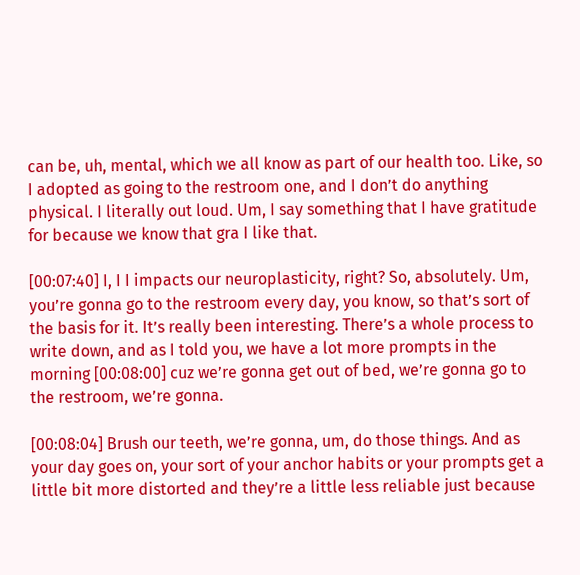can be, uh, mental, which we all know as part of our health too. Like, so I adopted as going to the restroom one, and I don’t do anything physical. I literally out loud. Um, I say something that I have gratitude for because we know that gra I like that.

[00:07:40] I, I I impacts our neuroplasticity, right? So, absolutely. Um, you’re gonna go to the restroom every day, you know, so that’s sort of the basis for it. It’s really been interesting. There’s a whole process to write down, and as I told you, we have a lot more prompts in the morning [00:08:00] cuz we’re gonna get out of bed, we’re gonna go to the restroom, we’re gonna.

[00:08:04] Brush our teeth, we’re gonna, um, do those things. And as your day goes on, your sort of your anchor habits or your prompts get a little bit more distorted and they’re a little less reliable just because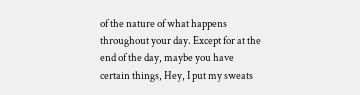of the nature of what happens throughout your day. Except for at the end of the day, maybe you have certain things, Hey, I put my sweats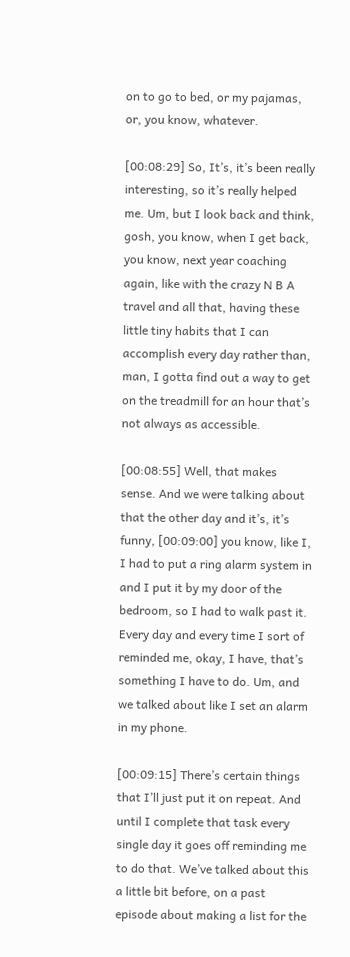on to go to bed, or my pajamas, or, you know, whatever.

[00:08:29] So, It’s, it’s been really interesting, so it’s really helped me. Um, but I look back and think, gosh, you know, when I get back, you know, next year coaching again, like with the crazy N B A travel and all that, having these little tiny habits that I can accomplish every day rather than, man, I gotta find out a way to get on the treadmill for an hour that’s not always as accessible.

[00:08:55] Well, that makes sense. And we were talking about that the other day and it’s, it’s funny, [00:09:00] you know, like I, I had to put a ring alarm system in and I put it by my door of the bedroom, so I had to walk past it. Every day and every time I sort of reminded me, okay, I have, that’s something I have to do. Um, and we talked about like I set an alarm in my phone.

[00:09:15] There’s certain things that I’ll just put it on repeat. And until I complete that task every single day it goes off reminding me to do that. We’ve talked about this a little bit before, on a past episode about making a list for the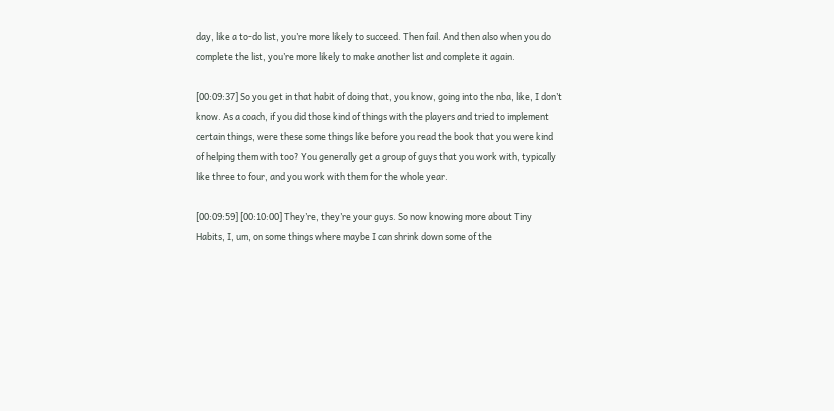day, like a to-do list, you’re more likely to succeed. Then fail. And then also when you do complete the list, you’re more likely to make another list and complete it again.

[00:09:37] So you get in that habit of doing that, you know, going into the nba, like, I don’t know. As a coach, if you did those kind of things with the players and tried to implement certain things, were these some things like before you read the book that you were kind of helping them with too? You generally get a group of guys that you work with, typically like three to four, and you work with them for the whole year.

[00:09:59] [00:10:00] They’re, they’re your guys. So now knowing more about Tiny Habits, I, um, on some things where maybe I can shrink down some of the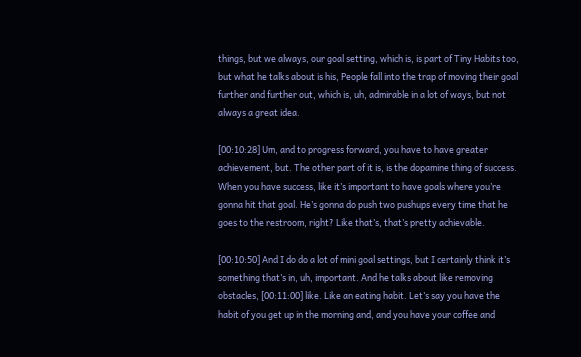things, but we always, our goal setting, which is, is part of Tiny Habits too, but what he talks about is his, People fall into the trap of moving their goal further and further out, which is, uh, admirable in a lot of ways, but not always a great idea.

[00:10:28] Um, and to progress forward, you have to have greater achievement, but. The other part of it is, is the dopamine thing of success. When you have success, like it’s important to have goals where you’re gonna hit that goal. He’s gonna do push two pushups every time that he goes to the restroom, right? Like that’s, that’s pretty achievable.

[00:10:50] And I do do a lot of mini goal settings, but I certainly think it’s something that’s in, uh, important. And he talks about like removing obstacles, [00:11:00] like. Like an eating habit. Let’s say you have the habit of you get up in the morning and, and you have your coffee and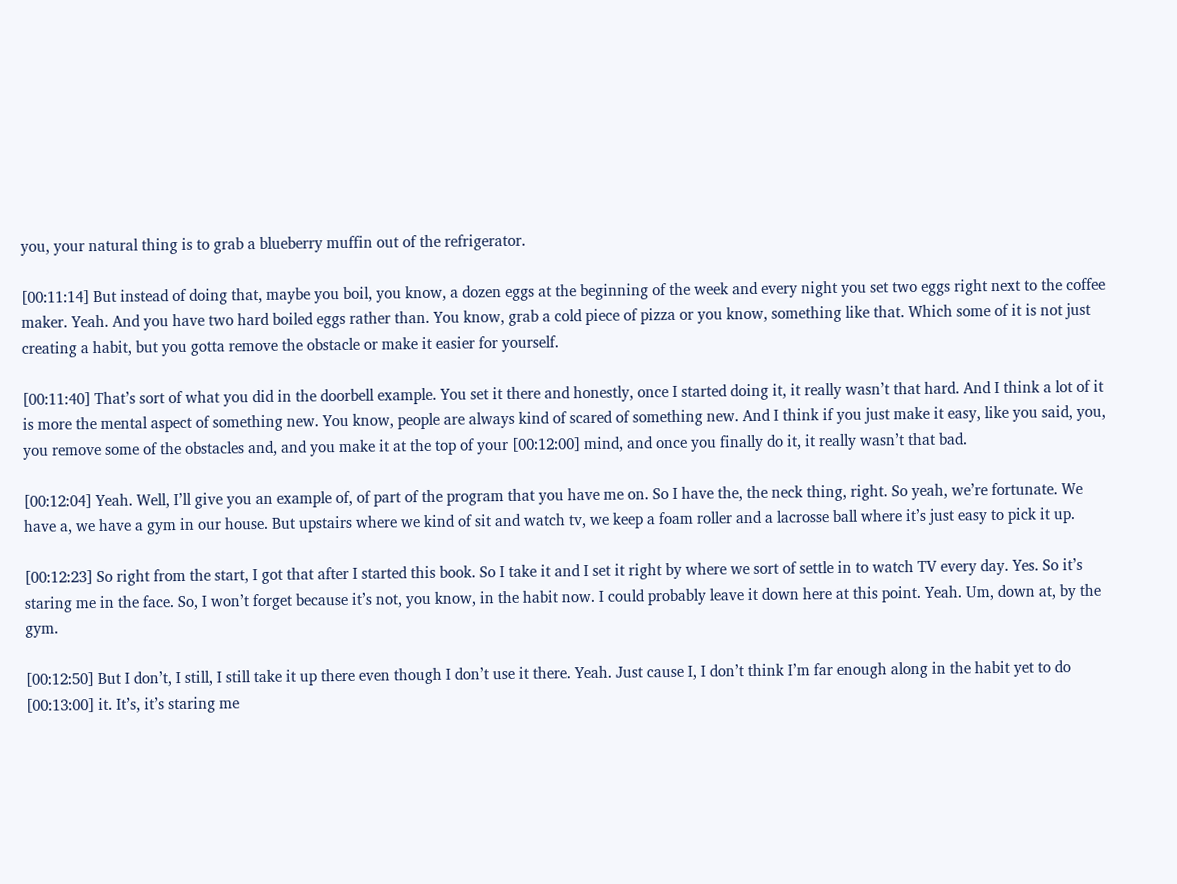you, your natural thing is to grab a blueberry muffin out of the refrigerator.

[00:11:14] But instead of doing that, maybe you boil, you know, a dozen eggs at the beginning of the week and every night you set two eggs right next to the coffee maker. Yeah. And you have two hard boiled eggs rather than. You know, grab a cold piece of pizza or you know, something like that. Which some of it is not just creating a habit, but you gotta remove the obstacle or make it easier for yourself.

[00:11:40] That’s sort of what you did in the doorbell example. You set it there and honestly, once I started doing it, it really wasn’t that hard. And I think a lot of it is more the mental aspect of something new. You know, people are always kind of scared of something new. And I think if you just make it easy, like you said, you, you remove some of the obstacles and, and you make it at the top of your [00:12:00] mind, and once you finally do it, it really wasn’t that bad.

[00:12:04] Yeah. Well, I’ll give you an example of, of part of the program that you have me on. So I have the, the neck thing, right. So yeah, we’re fortunate. We have a, we have a gym in our house. But upstairs where we kind of sit and watch tv, we keep a foam roller and a lacrosse ball where it’s just easy to pick it up.

[00:12:23] So right from the start, I got that after I started this book. So I take it and I set it right by where we sort of settle in to watch TV every day. Yes. So it’s staring me in the face. So, I won’t forget because it’s not, you know, in the habit now. I could probably leave it down here at this point. Yeah. Um, down at, by the gym.

[00:12:50] But I don’t, I still, I still take it up there even though I don’t use it there. Yeah. Just cause I, I don’t think I’m far enough along in the habit yet to do [00:13:00] it. It’s, it’s staring me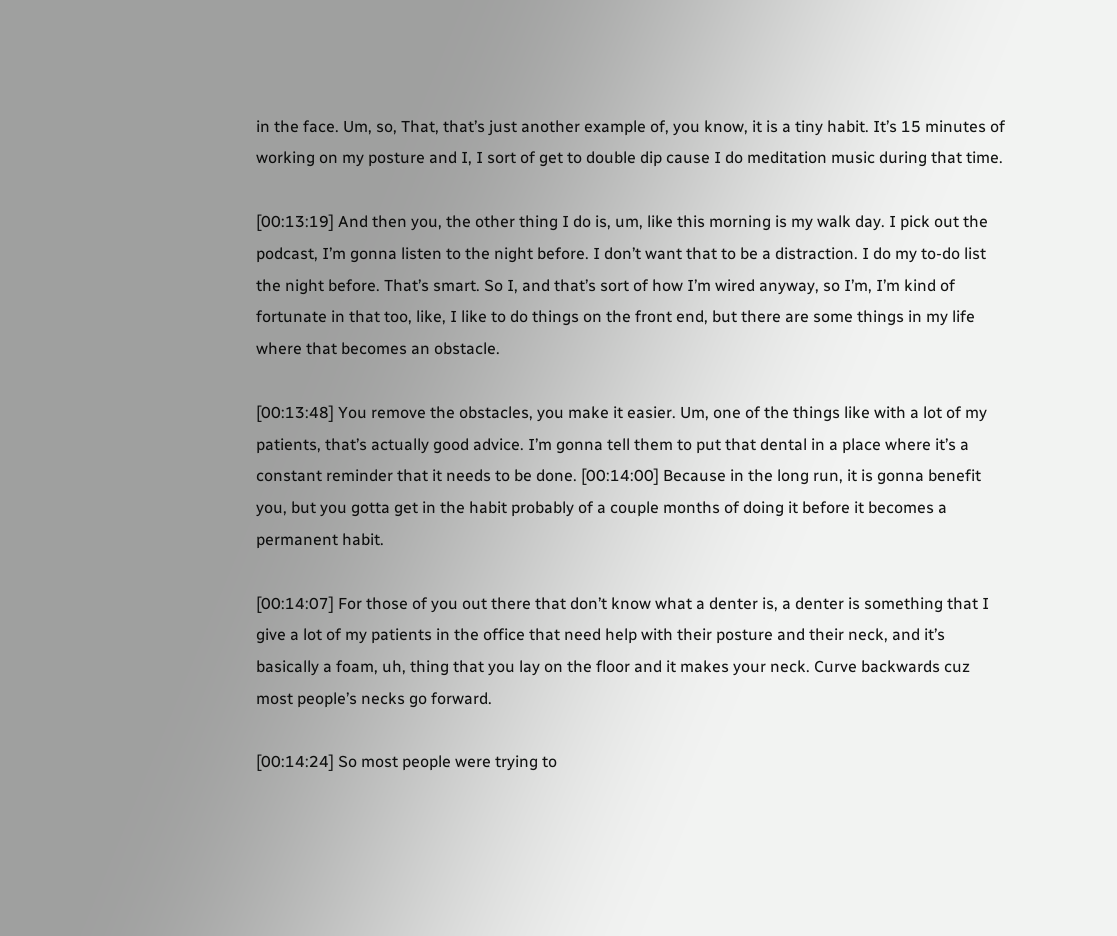in the face. Um, so, That, that’s just another example of, you know, it is a tiny habit. It’s 15 minutes of working on my posture and I, I sort of get to double dip cause I do meditation music during that time.

[00:13:19] And then you, the other thing I do is, um, like this morning is my walk day. I pick out the podcast, I’m gonna listen to the night before. I don’t want that to be a distraction. I do my to-do list the night before. That’s smart. So I, and that’s sort of how I’m wired anyway, so I’m, I’m kind of fortunate in that too, like, I like to do things on the front end, but there are some things in my life where that becomes an obstacle.

[00:13:48] You remove the obstacles, you make it easier. Um, one of the things like with a lot of my patients, that’s actually good advice. I’m gonna tell them to put that dental in a place where it’s a constant reminder that it needs to be done. [00:14:00] Because in the long run, it is gonna benefit you, but you gotta get in the habit probably of a couple months of doing it before it becomes a permanent habit.

[00:14:07] For those of you out there that don’t know what a denter is, a denter is something that I give a lot of my patients in the office that need help with their posture and their neck, and it’s basically a foam, uh, thing that you lay on the floor and it makes your neck. Curve backwards cuz most people’s necks go forward.

[00:14:24] So most people were trying to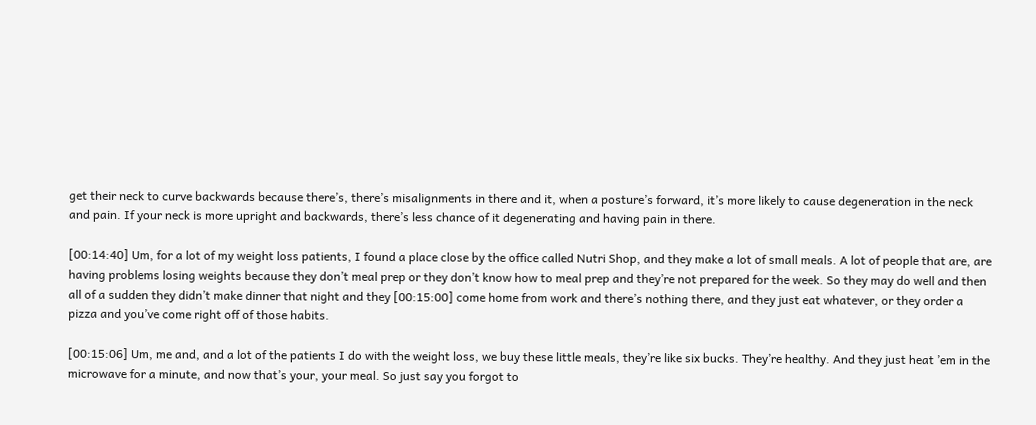get their neck to curve backwards because there’s, there’s misalignments in there and it, when a posture’s forward, it’s more likely to cause degeneration in the neck and pain. If your neck is more upright and backwards, there’s less chance of it degenerating and having pain in there.

[00:14:40] Um, for a lot of my weight loss patients, I found a place close by the office called Nutri Shop, and they make a lot of small meals. A lot of people that are, are having problems losing weights because they don’t meal prep or they don’t know how to meal prep and they’re not prepared for the week. So they may do well and then all of a sudden they didn’t make dinner that night and they [00:15:00] come home from work and there’s nothing there, and they just eat whatever, or they order a pizza and you’ve come right off of those habits.

[00:15:06] Um, me and, and a lot of the patients I do with the weight loss, we buy these little meals, they’re like six bucks. They’re healthy. And they just heat ’em in the microwave for a minute, and now that’s your, your meal. So just say you forgot to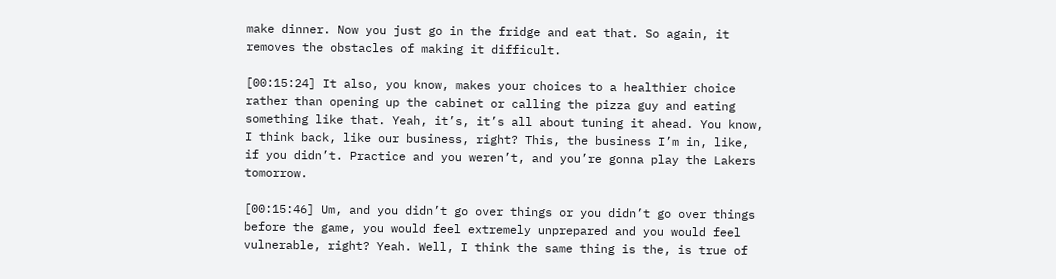make dinner. Now you just go in the fridge and eat that. So again, it removes the obstacles of making it difficult.

[00:15:24] It also, you know, makes your choices to a healthier choice rather than opening up the cabinet or calling the pizza guy and eating something like that. Yeah, it’s, it’s all about tuning it ahead. You know, I think back, like our business, right? This, the business I’m in, like, if you didn’t. Practice and you weren’t, and you’re gonna play the Lakers tomorrow.

[00:15:46] Um, and you didn’t go over things or you didn’t go over things before the game, you would feel extremely unprepared and you would feel vulnerable, right? Yeah. Well, I think the same thing is the, is true of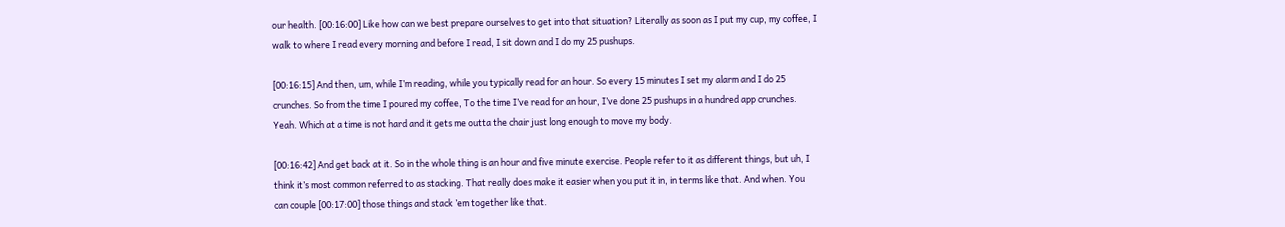our health. [00:16:00] Like how can we best prepare ourselves to get into that situation? Literally as soon as I put my cup, my coffee, I walk to where I read every morning and before I read, I sit down and I do my 25 pushups.

[00:16:15] And then, um, while I’m reading, while you typically read for an hour. So every 15 minutes I set my alarm and I do 25 crunches. So from the time I poured my coffee, To the time I’ve read for an hour, I’ve done 25 pushups in a hundred app crunches. Yeah. Which at a time is not hard and it gets me outta the chair just long enough to move my body.

[00:16:42] And get back at it. So in the whole thing is an hour and five minute exercise. People refer to it as different things, but uh, I think it’s most common referred to as stacking. That really does make it easier when you put it in, in terms like that. And when. You can couple [00:17:00] those things and stack ’em together like that.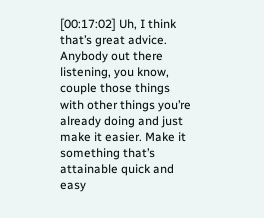[00:17:02] Uh, I think that’s great advice. Anybody out there listening, you know, couple those things with other things you’re already doing and just make it easier. Make it something that’s attainable quick and easy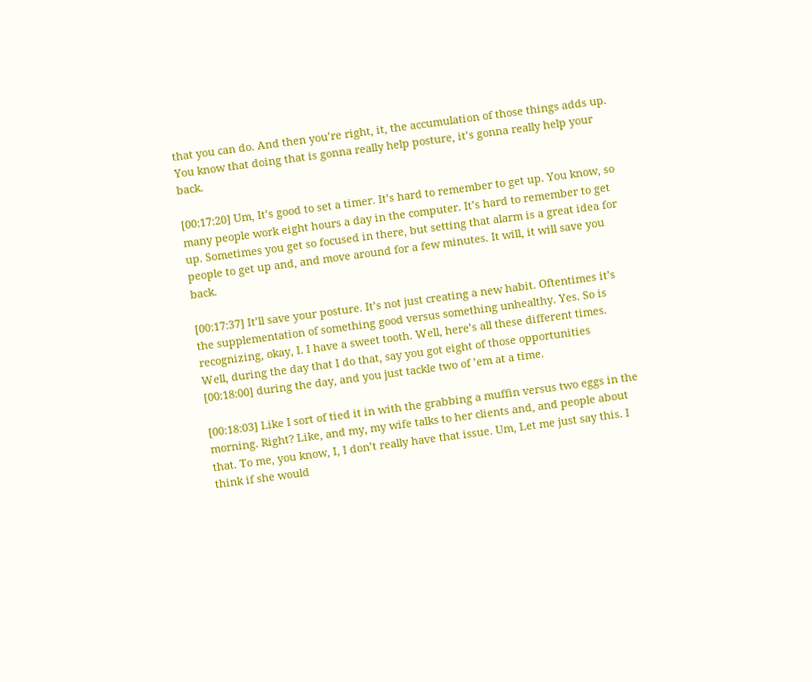that you can do. And then you’re right, it, the accumulation of those things adds up. You know that doing that is gonna really help posture, it’s gonna really help your back.

[00:17:20] Um, It’s good to set a timer. It’s hard to remember to get up. You know, so many people work eight hours a day in the computer. It’s hard to remember to get up. Sometimes you get so focused in there, but setting that alarm is a great idea for people to get up and, and move around for a few minutes. It will, it will save you back.

[00:17:37] It’ll save your posture. It’s not just creating a new habit. Oftentimes it’s the supplementation of something good versus something unhealthy. Yes. So is recognizing, okay, I. I have a sweet tooth. Well, here’s all these different times. Well, during the day that I do that, say you got eight of those opportunities [00:18:00] during the day, and you just tackle two of ’em at a time.

[00:18:03] Like I sort of tied it in with the grabbing a muffin versus two eggs in the morning. Right? Like, and my, my wife talks to her clients and, and people about that. To me, you know, I, I don’t really have that issue. Um, Let me just say this. I think if she would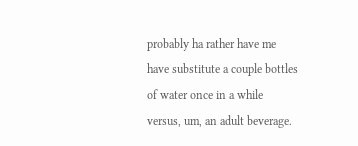probably ha rather have me have substitute a couple bottles of water once in a while versus, um, an adult beverage.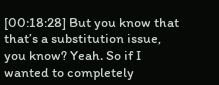[00:18:28] But you know that that’s a substitution issue, you know? Yeah. So if I wanted to completely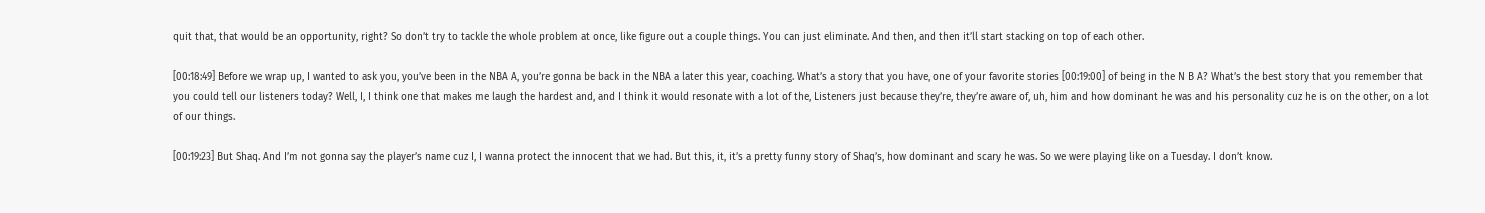quit that, that would be an opportunity, right? So don’t try to tackle the whole problem at once, like figure out a couple things. You can just eliminate. And then, and then it’ll start stacking on top of each other.

[00:18:49] Before we wrap up, I wanted to ask you, you’ve been in the NBA A, you’re gonna be back in the NBA a later this year, coaching. What’s a story that you have, one of your favorite stories [00:19:00] of being in the N B A? What’s the best story that you remember that you could tell our listeners today? Well, I, I think one that makes me laugh the hardest and, and I think it would resonate with a lot of the, Listeners just because they’re, they’re aware of, uh, him and how dominant he was and his personality cuz he is on the other, on a lot of our things.

[00:19:23] But Shaq. And I’m not gonna say the player’s name cuz I, I wanna protect the innocent that we had. But this, it, it’s a pretty funny story of Shaq’s, how dominant and scary he was. So we were playing like on a Tuesday. I don’t know.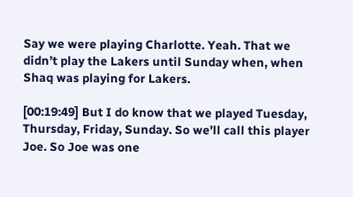Say we were playing Charlotte. Yeah. That we didn’t play the Lakers until Sunday when, when Shaq was playing for Lakers.

[00:19:49] But I do know that we played Tuesday, Thursday, Friday, Sunday. So we’ll call this player Joe. So Joe was one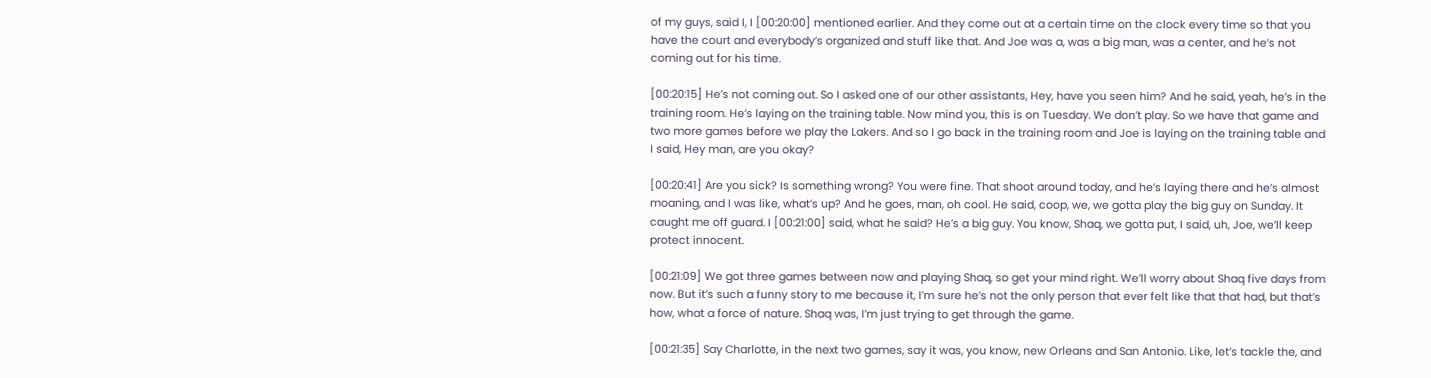of my guys, said I, I [00:20:00] mentioned earlier. And they come out at a certain time on the clock every time so that you have the court and everybody’s organized and stuff like that. And Joe was a, was a big man, was a center, and he’s not coming out for his time.

[00:20:15] He’s not coming out. So I asked one of our other assistants, Hey, have you seen him? And he said, yeah, he’s in the training room. He’s laying on the training table. Now mind you, this is on Tuesday. We don’t play. So we have that game and two more games before we play the Lakers. And so I go back in the training room and Joe is laying on the training table and I said, Hey man, are you okay?

[00:20:41] Are you sick? Is something wrong? You were fine. That shoot around today, and he’s laying there and he’s almost moaning, and I was like, what’s up? And he goes, man, oh cool. He said, coop, we, we gotta play the big guy on Sunday. It caught me off guard. I [00:21:00] said, what he said? He’s a big guy. You know, Shaq, we gotta put, I said, uh, Joe, we’ll keep protect innocent.

[00:21:09] We got three games between now and playing Shaq, so get your mind right. We’ll worry about Shaq five days from now. But it’s such a funny story to me because it, I’m sure he’s not the only person that ever felt like that that had, but that’s how, what a force of nature. Shaq was, I’m just trying to get through the game.

[00:21:35] Say Charlotte, in the next two games, say it was, you know, new Orleans and San Antonio. Like, let’s tackle the, and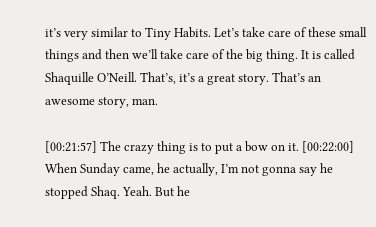it’s very similar to Tiny Habits. Let’s take care of these small things and then we’ll take care of the big thing. It is called Shaquille O’Neill. That’s, it’s a great story. That’s an awesome story, man.

[00:21:57] The crazy thing is to put a bow on it. [00:22:00] When Sunday came, he actually, I’m not gonna say he stopped Shaq. Yeah. But he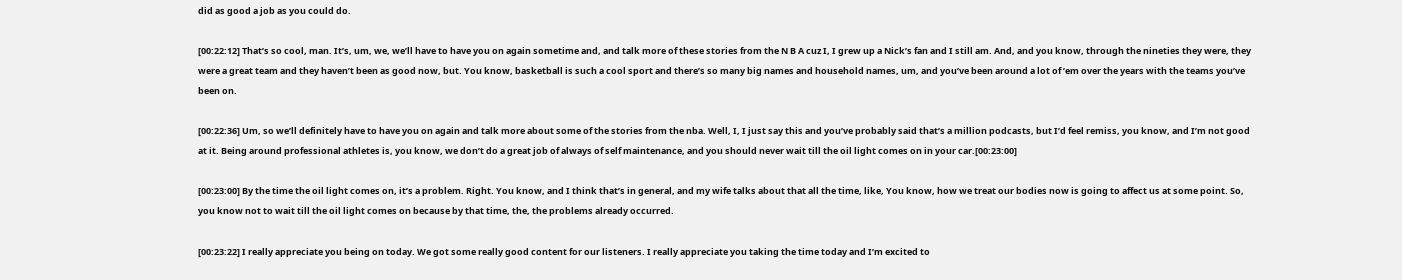did as good a job as you could do.

[00:22:12] That’s so cool, man. It’s, um, we, we’ll have to have you on again sometime and, and talk more of these stories from the N B A cuz I, I grew up a Nick’s fan and I still am. And, and you know, through the nineties they were, they were a great team and they haven’t been as good now, but. You know, basketball is such a cool sport and there’s so many big names and household names, um, and you’ve been around a lot of ’em over the years with the teams you’ve been on.

[00:22:36] Um, so we’ll definitely have to have you on again and talk more about some of the stories from the nba. Well, I, I just say this and you’ve probably said that’s a million podcasts, but I’d feel remiss, you know, and I’m not good at it. Being around professional athletes is, you know, we don’t do a great job of always of self maintenance, and you should never wait till the oil light comes on in your car.[00:23:00]

[00:23:00] By the time the oil light comes on, it’s a problem. Right. You know, and I think that’s in general, and my wife talks about that all the time, like, You know, how we treat our bodies now is going to affect us at some point. So, you know not to wait till the oil light comes on because by that time, the, the problems already occurred.

[00:23:22] I really appreciate you being on today. We got some really good content for our listeners. I really appreciate you taking the time today and I’m excited to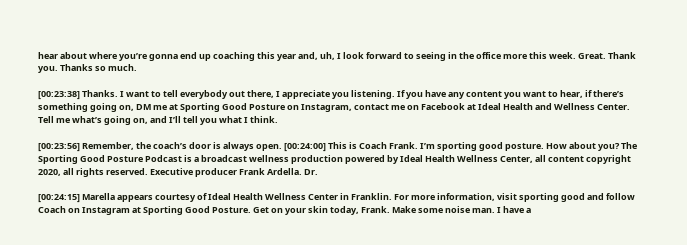hear about where you’re gonna end up coaching this year and, uh, I look forward to seeing in the office more this week. Great. Thank you. Thanks so much.

[00:23:38] Thanks. I want to tell everybody out there, I appreciate you listening. If you have any content you want to hear, if there’s something going on, DM me at Sporting Good Posture on Instagram, contact me on Facebook at Ideal Health and Wellness Center. Tell me what’s going on, and I’ll tell you what I think.

[00:23:56] Remember, the coach’s door is always open. [00:24:00] This is Coach Frank. I’m sporting good posture. How about you? The Sporting Good Posture Podcast is a broadcast wellness production powered by Ideal Health Wellness Center, all content copyright 2020, all rights reserved. Executive producer Frank Ardella. Dr.

[00:24:15] Marella appears courtesy of Ideal Health Wellness Center in Franklin. For more information, visit sporting good and follow Coach on Instagram at Sporting Good Posture. Get on your skin today, Frank. Make some noise man. I have a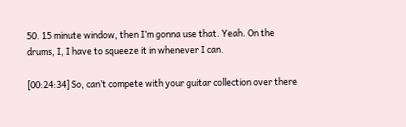50. 15 minute window, then I’m gonna use that. Yeah. On the drums, I, I have to squeeze it in whenever I can.

[00:24:34] So, can’t compete with your guitar collection over there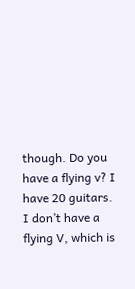though. Do you have a flying v? I have 20 guitars. I don’t have a flying V, which is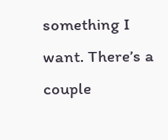something I want. There’s a couple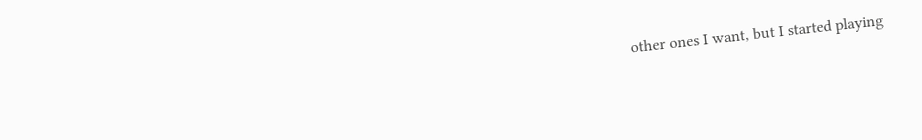other ones I want, but I started playing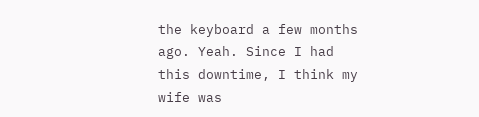the keyboard a few months ago. Yeah. Since I had this downtime, I think my wife was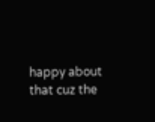happy about that cuz the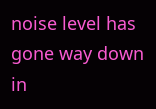noise level has gone way down in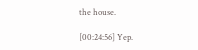the house.

[00:24:56] Yep.